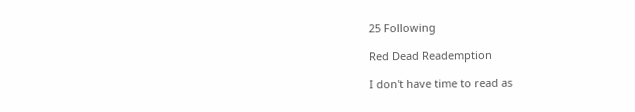25 Following

Red Dead Reademption

I don't have time to read as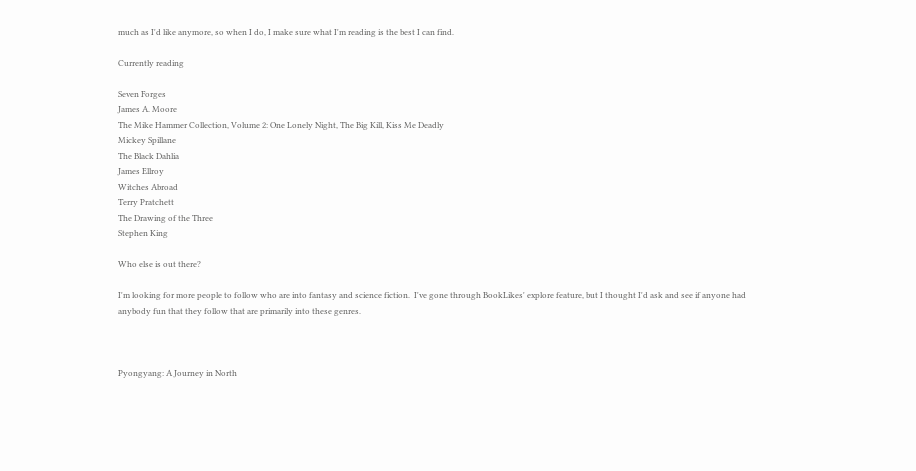much as I'd like anymore, so when I do, I make sure what I'm reading is the best I can find.

Currently reading

Seven Forges
James A. Moore
The Mike Hammer Collection, Volume 2: One Lonely Night, The Big Kill, Kiss Me Deadly
Mickey Spillane
The Black Dahlia
James Ellroy
Witches Abroad
Terry Pratchett
The Drawing of the Three
Stephen King

Who else is out there?

I'm looking for more people to follow who are into fantasy and science fiction.  I've gone through BookLikes' explore feature, but I thought I'd ask and see if anyone had anybody fun that they follow that are primarily into these genres.



Pyongyang: A Journey in North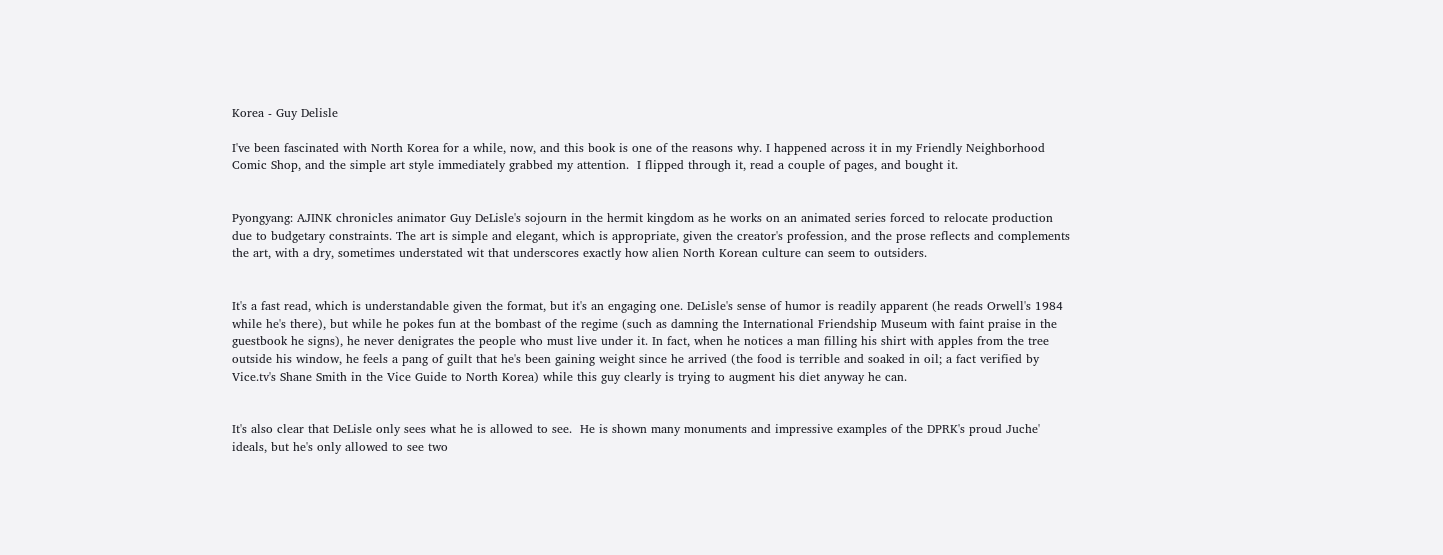Korea - Guy Delisle

I've been fascinated with North Korea for a while, now, and this book is one of the reasons why. I happened across it in my Friendly Neighborhood Comic Shop, and the simple art style immediately grabbed my attention.  I flipped through it, read a couple of pages, and bought it.


Pyongyang: AJINK chronicles animator Guy DeLisle's sojourn in the hermit kingdom as he works on an animated series forced to relocate production due to budgetary constraints. The art is simple and elegant, which is appropriate, given the creator's profession, and the prose reflects and complements the art, with a dry, sometimes understated wit that underscores exactly how alien North Korean culture can seem to outsiders.


It's a fast read, which is understandable given the format, but it's an engaging one. DeLisle's sense of humor is readily apparent (he reads Orwell's 1984 while he's there), but while he pokes fun at the bombast of the regime (such as damning the International Friendship Museum with faint praise in the guestbook he signs), he never denigrates the people who must live under it. In fact, when he notices a man filling his shirt with apples from the tree outside his window, he feels a pang of guilt that he's been gaining weight since he arrived (the food is terrible and soaked in oil; a fact verified by Vice.tv's Shane Smith in the Vice Guide to North Korea) while this guy clearly is trying to augment his diet anyway he can.


It's also clear that DeLisle only sees what he is allowed to see.  He is shown many monuments and impressive examples of the DPRK's proud Juche' ideals, but he's only allowed to see two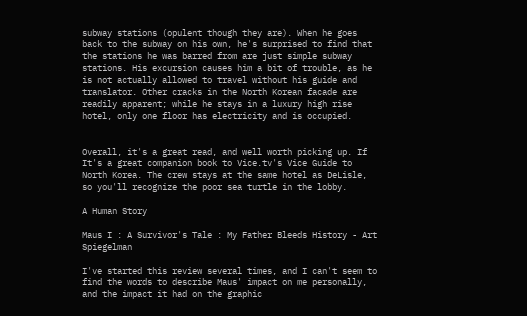subway stations (opulent though they are). When he goes back to the subway on his own, he's surprised to find that the stations he was barred from are just simple subway stations. His excursion causes him a bit of trouble, as he is not actually allowed to travel without his guide and translator. Other cracks in the North Korean facade are readily apparent; while he stays in a luxury high rise hotel, only one floor has electricity and is occupied.


Overall, it's a great read, and well worth picking up. If It's a great companion book to Vice.tv's Vice Guide to North Korea. The crew stays at the same hotel as DeLisle, so you'll recognize the poor sea turtle in the lobby.

A Human Story

Maus I : A Survivor's Tale : My Father Bleeds History - Art Spiegelman

I've started this review several times, and I can't seem to find the words to describe Maus' impact on me personally, and the impact it had on the graphic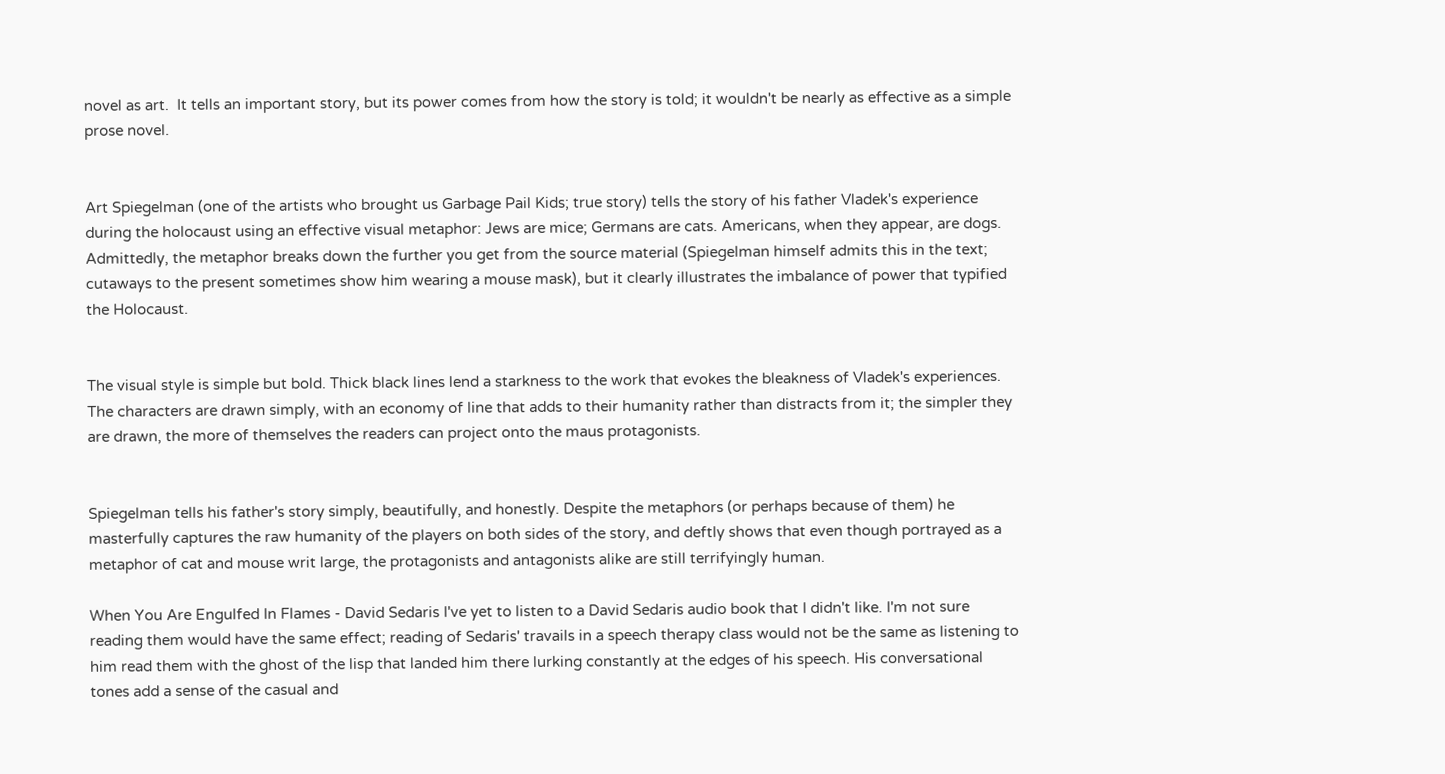novel as art.  It tells an important story, but its power comes from how the story is told; it wouldn't be nearly as effective as a simple prose novel.


Art Spiegelman (one of the artists who brought us Garbage Pail Kids; true story) tells the story of his father Vladek's experience during the holocaust using an effective visual metaphor: Jews are mice; Germans are cats. Americans, when they appear, are dogs. Admittedly, the metaphor breaks down the further you get from the source material (Spiegelman himself admits this in the text; cutaways to the present sometimes show him wearing a mouse mask), but it clearly illustrates the imbalance of power that typified the Holocaust.


The visual style is simple but bold. Thick black lines lend a starkness to the work that evokes the bleakness of Vladek's experiences. The characters are drawn simply, with an economy of line that adds to their humanity rather than distracts from it; the simpler they are drawn, the more of themselves the readers can project onto the maus protagonists.


Spiegelman tells his father's story simply, beautifully, and honestly. Despite the metaphors (or perhaps because of them) he masterfully captures the raw humanity of the players on both sides of the story, and deftly shows that even though portrayed as a metaphor of cat and mouse writ large, the protagonists and antagonists alike are still terrifyingly human.

When You Are Engulfed In Flames - David Sedaris I've yet to listen to a David Sedaris audio book that I didn't like. I'm not sure reading them would have the same effect; reading of Sedaris' travails in a speech therapy class would not be the same as listening to him read them with the ghost of the lisp that landed him there lurking constantly at the edges of his speech. His conversational tones add a sense of the casual and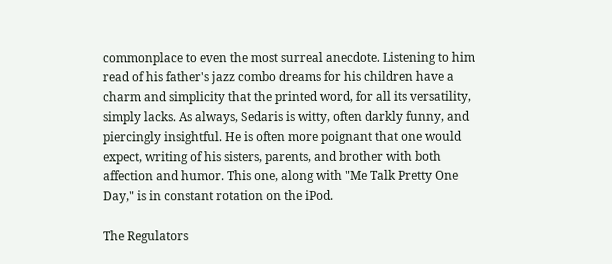commonplace to even the most surreal anecdote. Listening to him read of his father's jazz combo dreams for his children have a charm and simplicity that the printed word, for all its versatility, simply lacks. As always, Sedaris is witty, often darkly funny, and piercingly insightful. He is often more poignant that one would expect, writing of his sisters, parents, and brother with both affection and humor. This one, along with "Me Talk Pretty One Day," is in constant rotation on the iPod.

The Regulators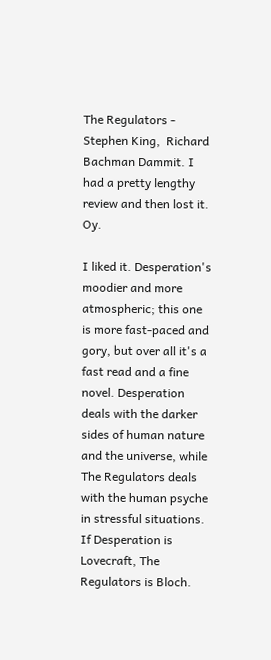The Regulators - Stephen King,  Richard Bachman Dammit. I had a pretty lengthy review and then lost it. Oy.

I liked it. Desperation's moodier and more atmospheric; this one is more fast-paced and gory, but over all it's a fast read and a fine novel. Desperation deals with the darker sides of human nature and the universe, while The Regulators deals with the human psyche in stressful situations. If Desperation is Lovecraft, The Regulators is Bloch.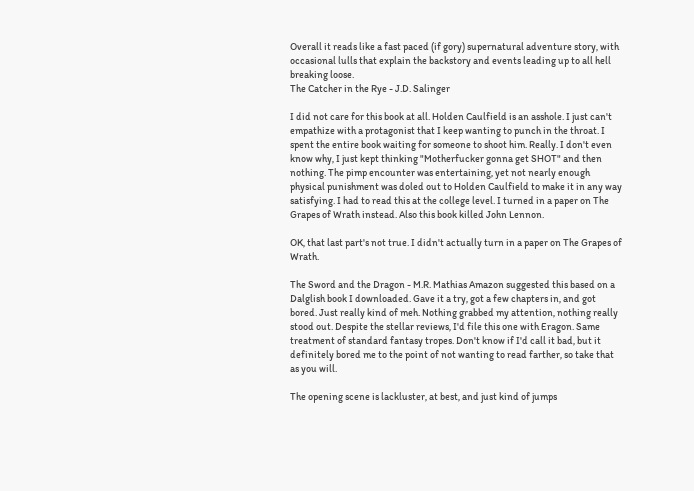Overall it reads like a fast paced (if gory) supernatural adventure story, with occasional lulls that explain the backstory and events leading up to all hell breaking loose.
The Catcher in the Rye - J.D. Salinger

I did not care for this book at all. Holden Caulfield is an asshole. I just can't empathize with a protagonist that I keep wanting to punch in the throat. I spent the entire book waiting for someone to shoot him. Really. I don't even know why, I just kept thinking "Motherfucker gonna get SHOT" and then nothing. The pimp encounter was entertaining, yet not nearly enough physical punishment was doled out to Holden Caulfield to make it in any way satisfying. I had to read this at the college level. I turned in a paper on The Grapes of Wrath instead. Also this book killed John Lennon.

OK, that last part's not true. I didn't actually turn in a paper on The Grapes of Wrath.

The Sword and the Dragon - M.R. Mathias Amazon suggested this based on a Dalglish book I downloaded. Gave it a try, got a few chapters in, and got bored. Just really kind of meh. Nothing grabbed my attention, nothing really stood out. Despite the stellar reviews, I'd file this one with Eragon. Same treatment of standard fantasy tropes. Don't know if I'd call it bad, but it definitely bored me to the point of not wanting to read farther, so take that as you will.

The opening scene is lackluster, at best, and just kind of jumps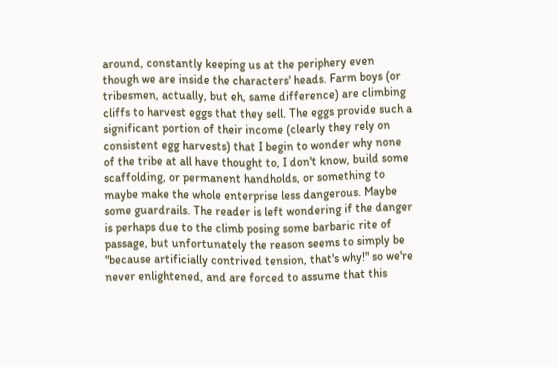around, constantly keeping us at the periphery even though we are inside the characters' heads. Farm boys (or tribesmen, actually, but eh, same difference) are climbing cliffs to harvest eggs that they sell. The eggs provide such a significant portion of their income (clearly they rely on consistent egg harvests) that I begin to wonder why none of the tribe at all have thought to, I don't know, build some scaffolding, or permanent handholds, or something to maybe make the whole enterprise less dangerous. Maybe some guardrails. The reader is left wondering if the danger is perhaps due to the climb posing some barbaric rite of passage, but unfortunately the reason seems to simply be "because artificially contrived tension, that's why!" so we're never enlightened, and are forced to assume that this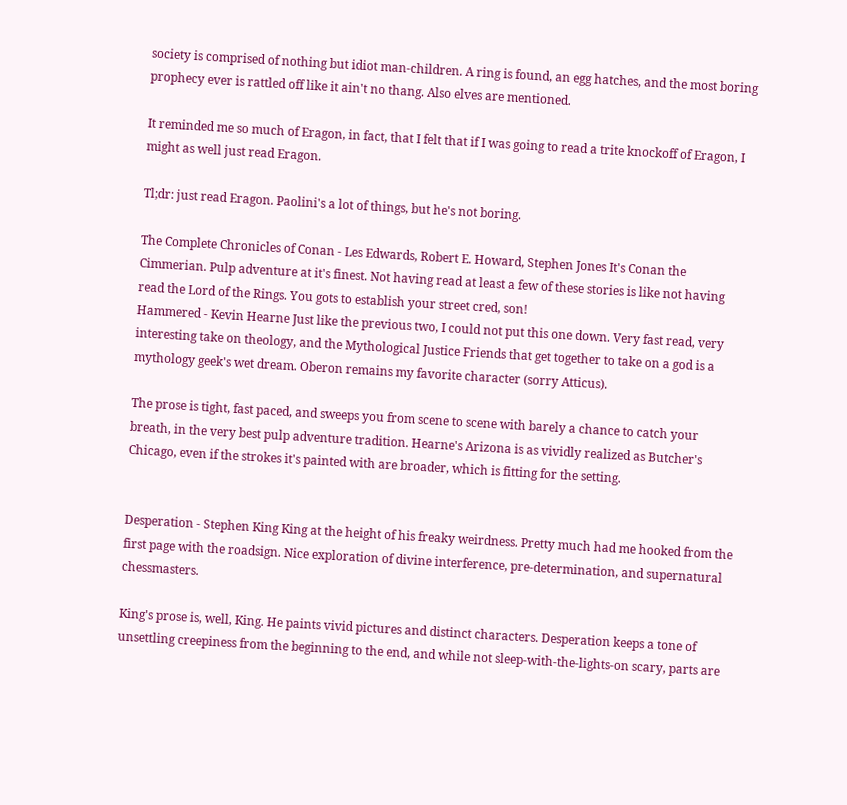society is comprised of nothing but idiot man-children. A ring is found, an egg hatches, and the most boring prophecy ever is rattled off like it ain't no thang. Also elves are mentioned.

It reminded me so much of Eragon, in fact, that I felt that if I was going to read a trite knockoff of Eragon, I might as well just read Eragon.

Tl;dr: just read Eragon. Paolini's a lot of things, but he's not boring.

The Complete Chronicles of Conan - Les Edwards, Robert E. Howard, Stephen Jones It's Conan the Cimmerian. Pulp adventure at it's finest. Not having read at least a few of these stories is like not having read the Lord of the Rings. You gots to establish your street cred, son!
Hammered - Kevin Hearne Just like the previous two, I could not put this one down. Very fast read, very interesting take on theology, and the Mythological Justice Friends that get together to take on a god is a mythology geek's wet dream. Oberon remains my favorite character (sorry Atticus).

The prose is tight, fast paced, and sweeps you from scene to scene with barely a chance to catch your breath, in the very best pulp adventure tradition. Hearne's Arizona is as vividly realized as Butcher's Chicago, even if the strokes it's painted with are broader, which is fitting for the setting.


Desperation - Stephen King King at the height of his freaky weirdness. Pretty much had me hooked from the first page with the roadsign. Nice exploration of divine interference, pre-determination, and supernatural chessmasters.

King's prose is, well, King. He paints vivid pictures and distinct characters. Desperation keeps a tone of unsettling creepiness from the beginning to the end, and while not sleep-with-the-lights-on scary, parts are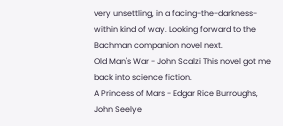very unsettling, in a facing-the-darkness-within kind of way. Looking forward to the Bachman companion novel next.
Old Man's War - John Scalzi This novel got me back into science fiction.
A Princess of Mars - Edgar Rice Burroughs, John Seelye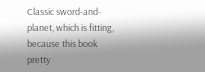Classic sword-and-planet, which is fitting, because this book pretty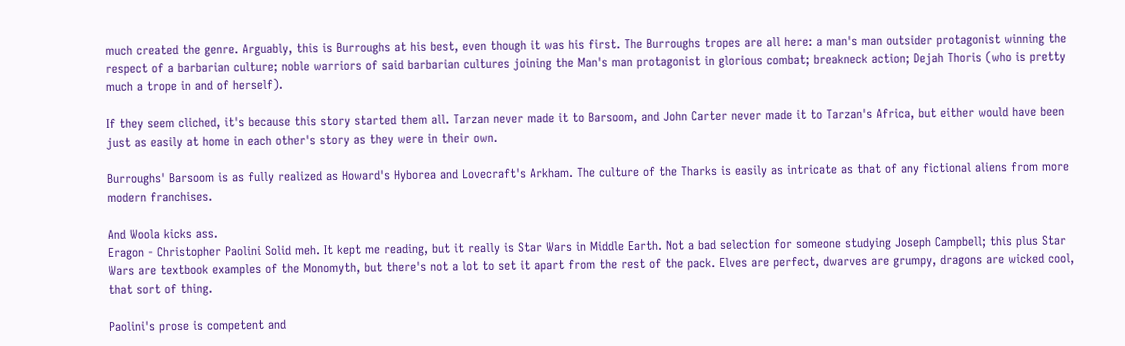much created the genre. Arguably, this is Burroughs at his best, even though it was his first. The Burroughs tropes are all here: a man's man outsider protagonist winning the respect of a barbarian culture; noble warriors of said barbarian cultures joining the Man's man protagonist in glorious combat; breakneck action; Dejah Thoris (who is pretty much a trope in and of herself).

If they seem cliched, it's because this story started them all. Tarzan never made it to Barsoom, and John Carter never made it to Tarzan's Africa, but either would have been just as easily at home in each other's story as they were in their own.

Burroughs' Barsoom is as fully realized as Howard's Hyborea and Lovecraft's Arkham. The culture of the Tharks is easily as intricate as that of any fictional aliens from more modern franchises.

And Woola kicks ass.
Eragon - Christopher Paolini Solid meh. It kept me reading, but it really is Star Wars in Middle Earth. Not a bad selection for someone studying Joseph Campbell; this plus Star Wars are textbook examples of the Monomyth, but there's not a lot to set it apart from the rest of the pack. Elves are perfect, dwarves are grumpy, dragons are wicked cool, that sort of thing.

Paolini's prose is competent and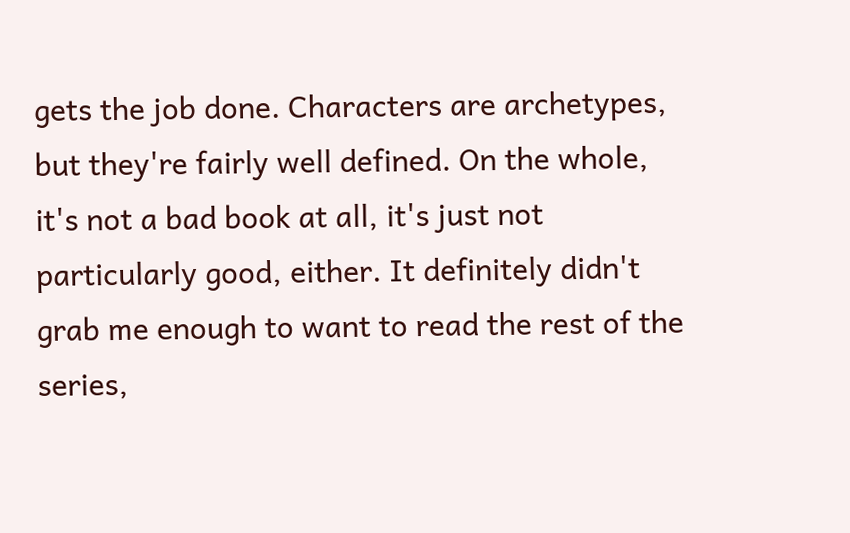gets the job done. Characters are archetypes, but they're fairly well defined. On the whole, it's not a bad book at all, it's just not particularly good, either. It definitely didn't grab me enough to want to read the rest of the series,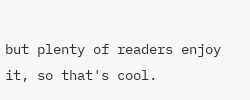but plenty of readers enjoy it, so that's cool.